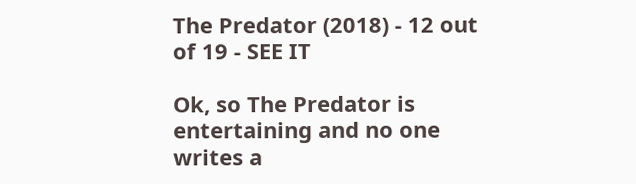The Predator (2018) - 12 out of 19 - SEE IT

Ok, so The Predator is entertaining and no one writes a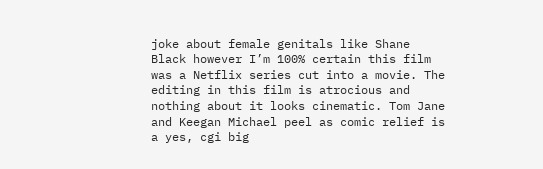joke about female genitals like Shane Black however I’m 100% certain this film was a Netflix series cut into a movie. The editing in this film is atrocious and nothing about it looks cinematic. Tom Jane and Keegan Michael peel as comic relief is a yes, cgi big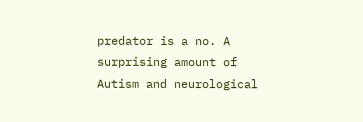predator is a no. A surprising amount of Autism and neurological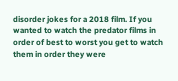disorder jokes for a 2018 film. If you wanted to watch the predator films in order of best to worst you get to watch them in order they were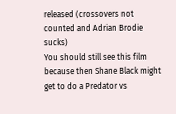released (crossovers not counted and Adrian Brodie sucks)
You should still see this film because then Shane Black might get to do a Predator vs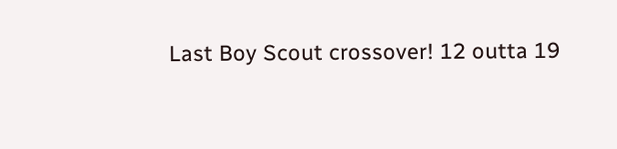Last Boy Scout crossover! 12 outta 19